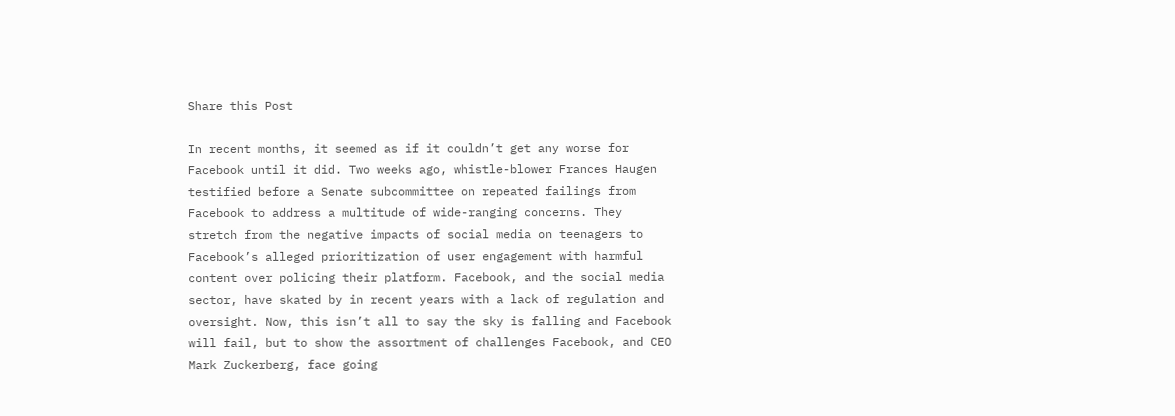Share this Post

In recent months, it seemed as if it couldn’t get any worse for Facebook until it did. Two weeks ago, whistle-blower Frances Haugen testified before a Senate subcommittee on repeated failings from Facebook to address a multitude of wide-ranging concerns. They stretch from the negative impacts of social media on teenagers to Facebook’s alleged prioritization of user engagement with harmful content over policing their platform. Facebook, and the social media sector, have skated by in recent years with a lack of regulation and oversight. Now, this isn’t all to say the sky is falling and Facebook will fail, but to show the assortment of challenges Facebook, and CEO Mark Zuckerberg, face going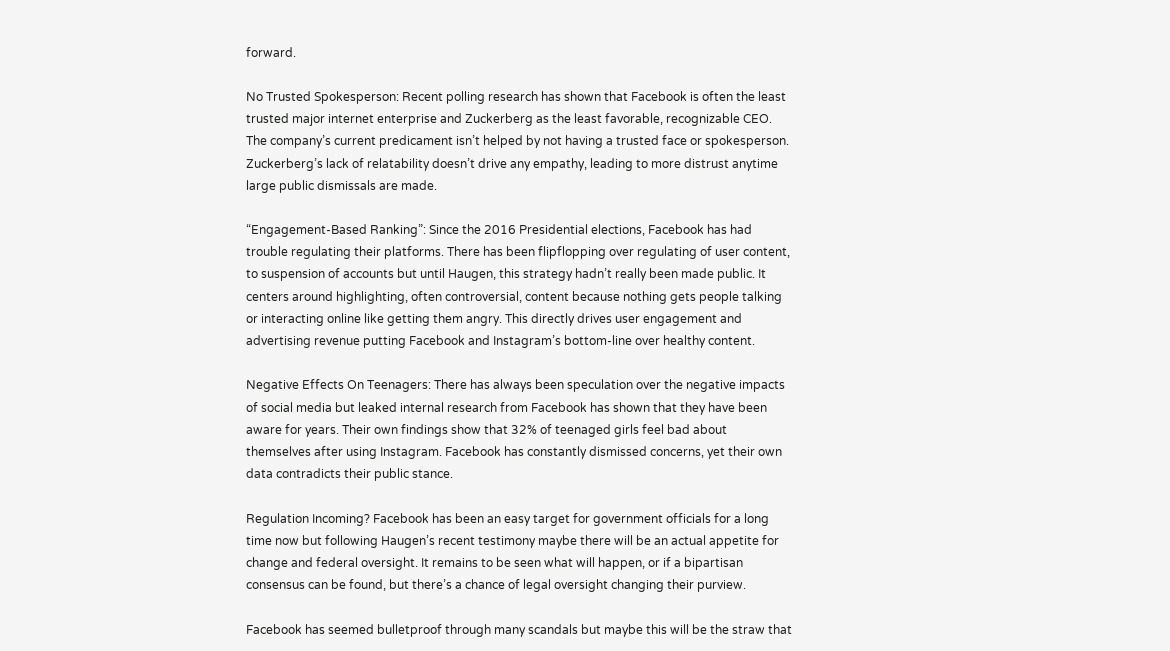forward.

No Trusted Spokesperson: Recent polling research has shown that Facebook is often the least trusted major internet enterprise and Zuckerberg as the least favorable, recognizable CEO. The company’s current predicament isn’t helped by not having a trusted face or spokesperson. Zuckerberg’s lack of relatability doesn’t drive any empathy, leading to more distrust anytime large public dismissals are made.

“Engagement-Based Ranking”: Since the 2016 Presidential elections, Facebook has had trouble regulating their platforms. There has been flipflopping over regulating of user content, to suspension of accounts but until Haugen, this strategy hadn’t really been made public. It centers around highlighting, often controversial, content because nothing gets people talking or interacting online like getting them angry. This directly drives user engagement and advertising revenue putting Facebook and Instagram’s bottom-line over healthy content.

Negative Effects On Teenagers: There has always been speculation over the negative impacts of social media but leaked internal research from Facebook has shown that they have been aware for years. Their own findings show that 32% of teenaged girls feel bad about themselves after using Instagram. Facebook has constantly dismissed concerns, yet their own data contradicts their public stance.

Regulation Incoming? Facebook has been an easy target for government officials for a long time now but following Haugen’s recent testimony maybe there will be an actual appetite for change and federal oversight. It remains to be seen what will happen, or if a bipartisan consensus can be found, but there’s a chance of legal oversight changing their purview.

Facebook has seemed bulletproof through many scandals but maybe this will be the straw that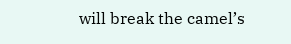will break the camel’s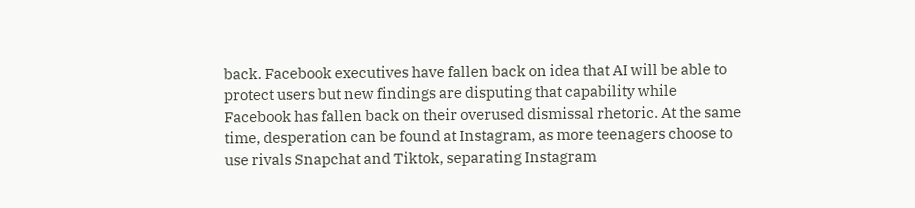back. Facebook executives have fallen back on idea that AI will be able to protect users but new findings are disputing that capability while Facebook has fallen back on their overused dismissal rhetoric. At the same time, desperation can be found at Instagram, as more teenagers choose to use rivals Snapchat and Tiktok, separating Instagram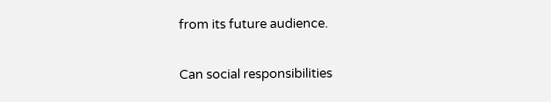from its future audience.

Can social responsibilities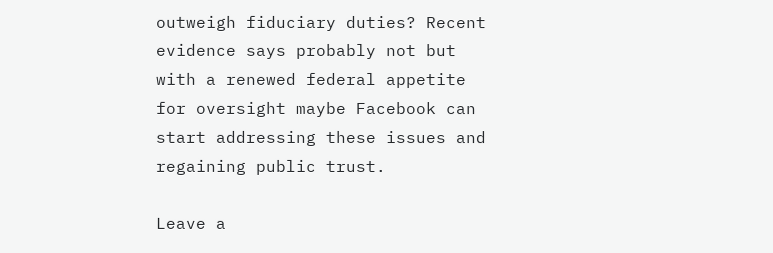outweigh fiduciary duties? Recent evidence says probably not but with a renewed federal appetite for oversight maybe Facebook can start addressing these issues and regaining public trust.

Leave a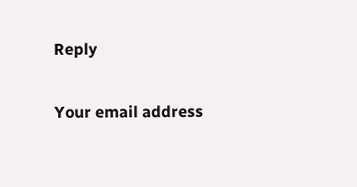Reply

Your email address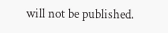will not be published.